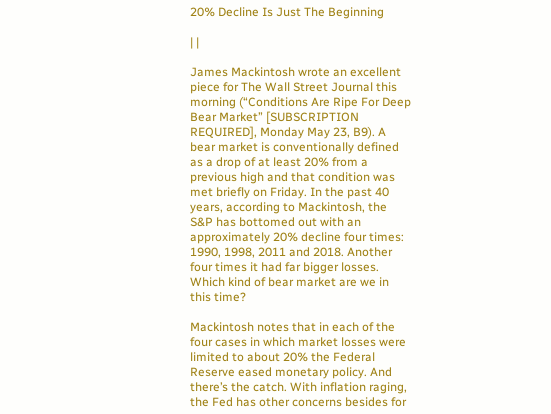20% Decline Is Just The Beginning

| |

James Mackintosh wrote an excellent piece for The Wall Street Journal this morning (“Conditions Are Ripe For Deep Bear Market” [SUBSCRIPTION REQUIRED], Monday May 23, B9). A bear market is conventionally defined as a drop of at least 20% from a previous high and that condition was met briefly on Friday. In the past 40 years, according to Mackintosh, the S&P has bottomed out with an approximately 20% decline four times: 1990, 1998, 2011 and 2018. Another four times it had far bigger losses. Which kind of bear market are we in this time?

Mackintosh notes that in each of the four cases in which market losses were limited to about 20% the Federal Reserve eased monetary policy. And there’s the catch. With inflation raging, the Fed has other concerns besides for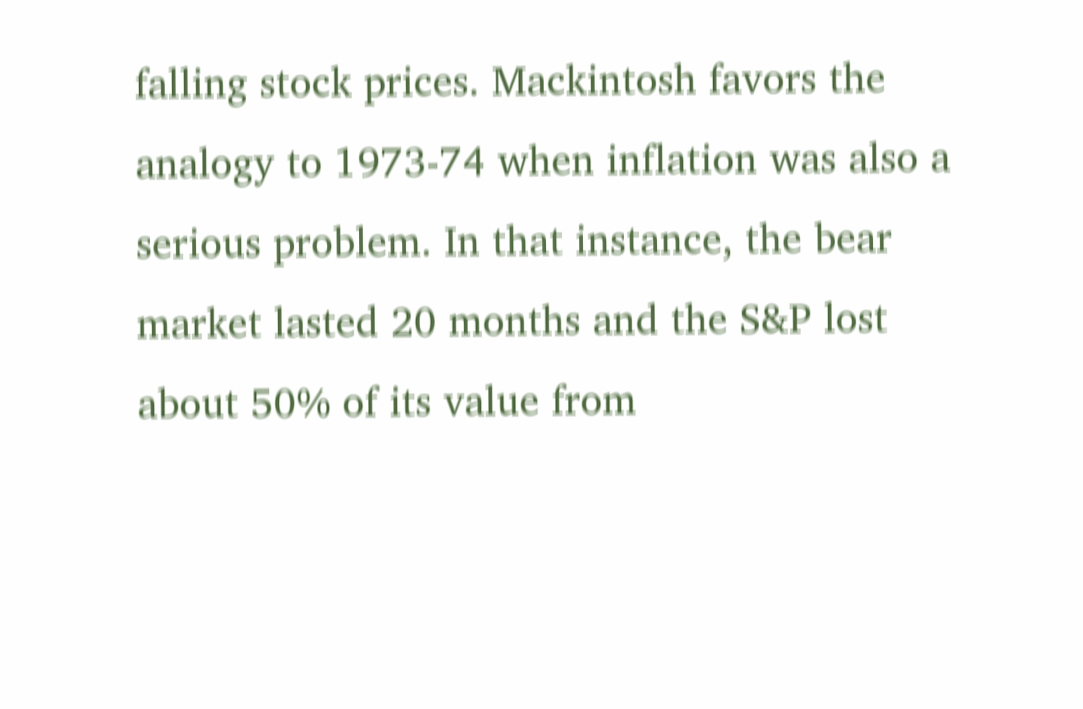falling stock prices. Mackintosh favors the analogy to 1973-74 when inflation was also a serious problem. In that instance, the bear market lasted 20 months and the S&P lost about 50% of its value from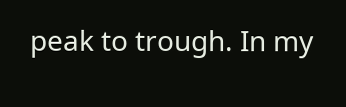peak to trough. In my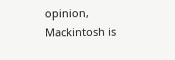opinion, Mackintosh is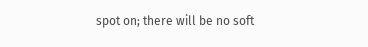spot on; there will be no soft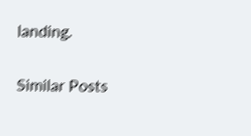landing.

Similar Posts